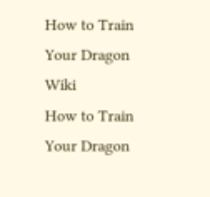How to Train Your Dragon Wiki
How to Train Your Dragon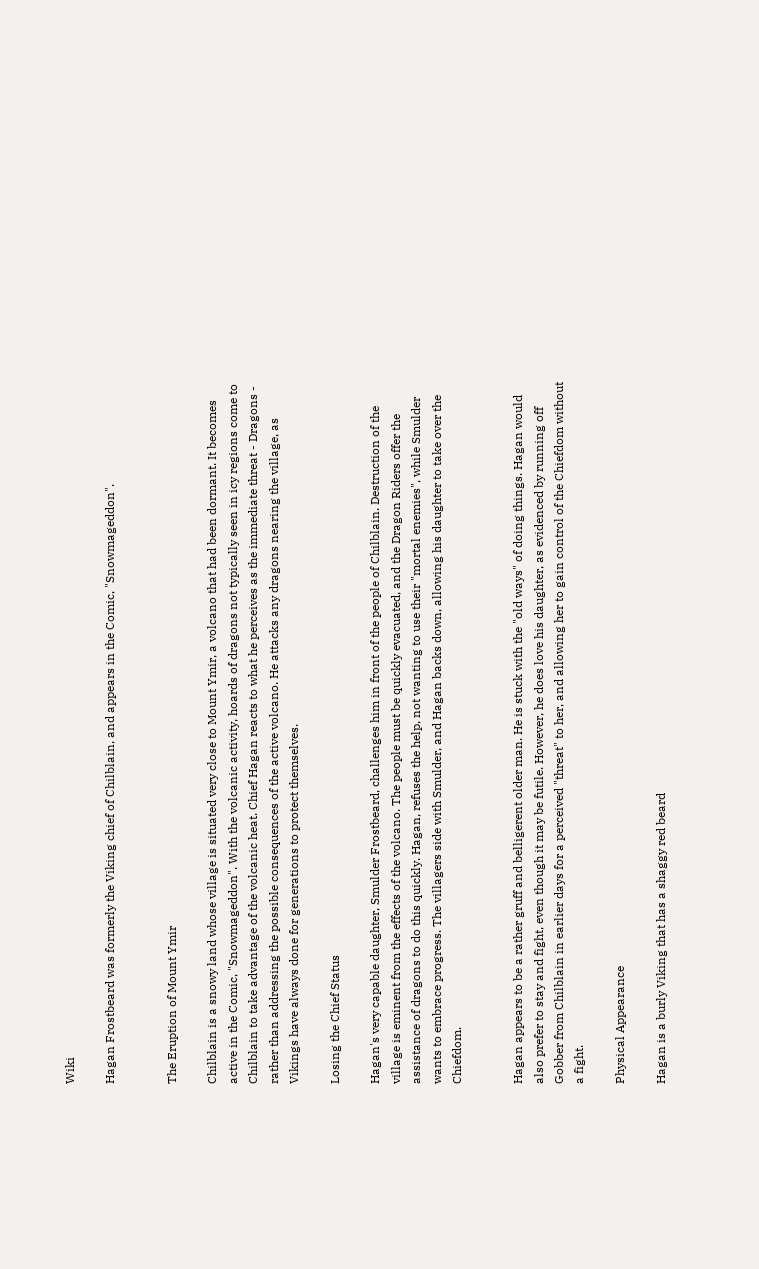Wiki

Hagan Frostbeard was formerly the Viking chief of Chilblain, and appears in the Comic, "Snowmageddon".


The Eruption of Mount Ymir

Chilblain is a snowy land whose village is situated very close to Mount Ymir, a volcano that had been dormant. It becomes active in the Comic, "Snowmageddon". With the volcanic activity, hoards of dragons not typically seen in icy regions come to Chilblain to take advantage of the volcanic heat. Chief Hagan reacts to what he perceives as the immediate threat - Dragons - rather than addressing the possible consequences of the active volcano. He attacks any dragons nearing the village, as Vikings have always done for generations to protect themselves.

Losing the Chief Status

Hagan's very capable daughter, Smulder Frostbeard, challenges him in front of the people of Chilblain. Destruction of the village is eminent from the effects of the volcano. The people must be quickly evacuated, and the Dragon Riders offer the assistance of dragons to do this quickly. Hagan, refuses the help, not wanting to use their "mortal enemies", while Smulder wants to embrace progress. The villagers side with Smulder, and Hagan backs down, allowing his daughter to take over the Chiefdom.


Hagan appears to be a rather gruff and belligerent older man. He is stuck with the "old ways" of doing things. Hagan would also prefer to stay and fight, even though it may be futile. However, he does love his daughter, as evidenced by running off Gobber from Chilblain in earlier days for a perceived "threat" to her, and allowing her to gain control of the Chiefdom without a fight.

Physical Appearance

Hagan is a burly Viking that has a shaggy red beard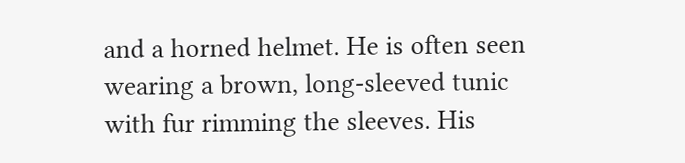and a horned helmet. He is often seen wearing a brown, long-sleeved tunic with fur rimming the sleeves. His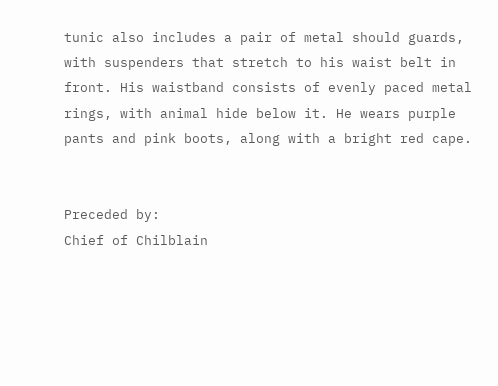tunic also includes a pair of metal should guards, with suspenders that stretch to his waist belt in front. His waistband consists of evenly paced metal rings, with animal hide below it. He wears purple pants and pink boots, along with a bright red cape.


Preceded by:
Chief of Chilblain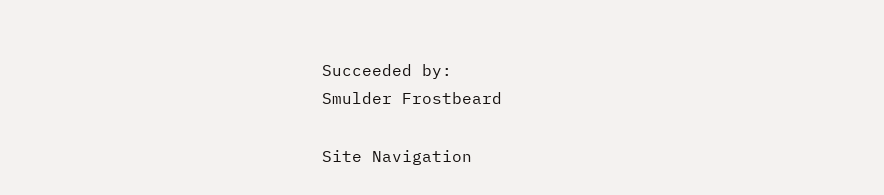Succeeded by:
Smulder Frostbeard

Site Navigation